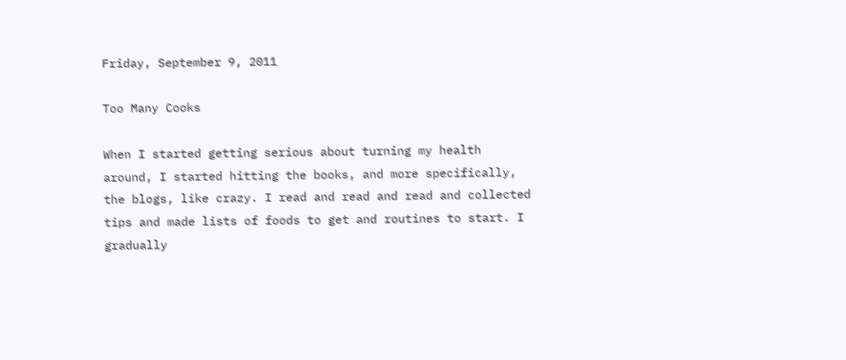Friday, September 9, 2011

Too Many Cooks

When I started getting serious about turning my health around, I started hitting the books, and more specifically, the blogs, like crazy. I read and read and read and collected tips and made lists of foods to get and routines to start. I gradually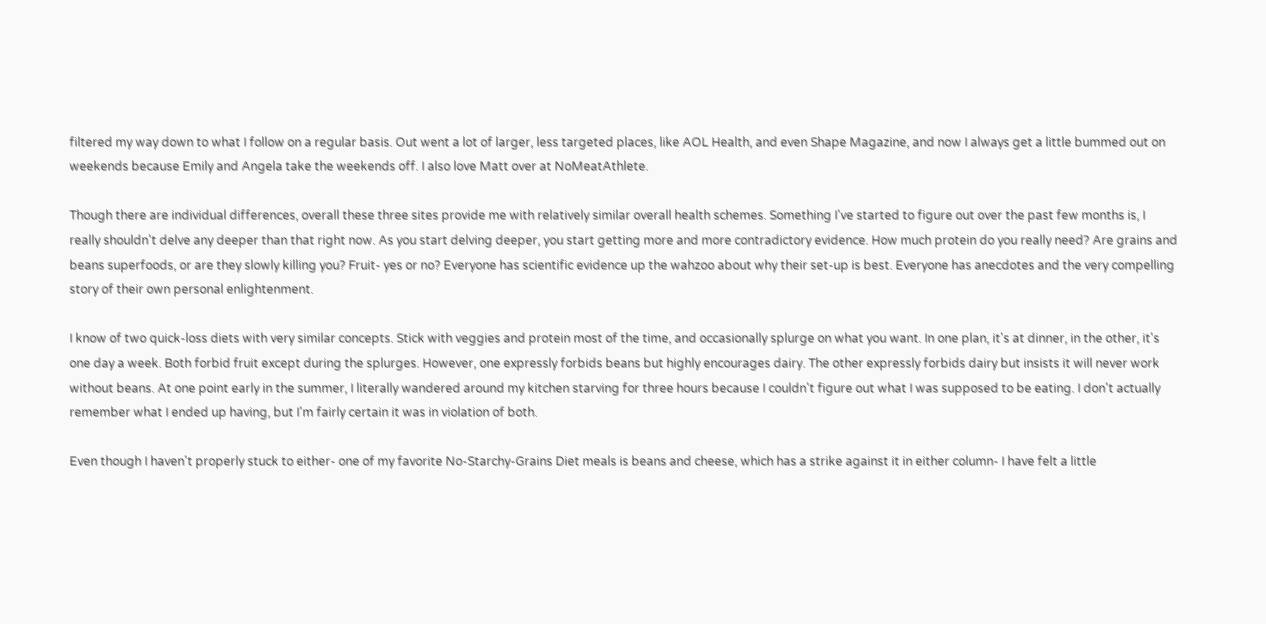filtered my way down to what I follow on a regular basis. Out went a lot of larger, less targeted places, like AOL Health, and even Shape Magazine, and now I always get a little bummed out on weekends because Emily and Angela take the weekends off. I also love Matt over at NoMeatAthlete.

Though there are individual differences, overall these three sites provide me with relatively similar overall health schemes. Something I've started to figure out over the past few months is, I really shouldn't delve any deeper than that right now. As you start delving deeper, you start getting more and more contradictory evidence. How much protein do you really need? Are grains and beans superfoods, or are they slowly killing you? Fruit- yes or no? Everyone has scientific evidence up the wahzoo about why their set-up is best. Everyone has anecdotes and the very compelling story of their own personal enlightenment.

I know of two quick-loss diets with very similar concepts. Stick with veggies and protein most of the time, and occasionally splurge on what you want. In one plan, it's at dinner, in the other, it's one day a week. Both forbid fruit except during the splurges. However, one expressly forbids beans but highly encourages dairy. The other expressly forbids dairy but insists it will never work without beans. At one point early in the summer, I literally wandered around my kitchen starving for three hours because I couldn't figure out what I was supposed to be eating. I don't actually remember what I ended up having, but I'm fairly certain it was in violation of both.

Even though I haven't properly stuck to either- one of my favorite No-Starchy-Grains Diet meals is beans and cheese, which has a strike against it in either column- I have felt a little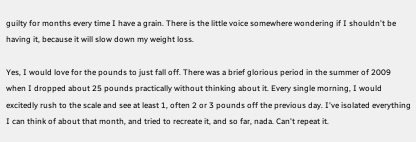guilty for months every time I have a grain. There is the little voice somewhere wondering if I shouldn't be having it, because it will slow down my weight loss.

Yes, I would love for the pounds to just fall off. There was a brief glorious period in the summer of 2009 when I dropped about 25 pounds practically without thinking about it. Every single morning, I would excitedly rush to the scale and see at least 1, often 2 or 3 pounds off the previous day. I've isolated everything I can think of about that month, and tried to recreate it, and so far, nada. Can't repeat it.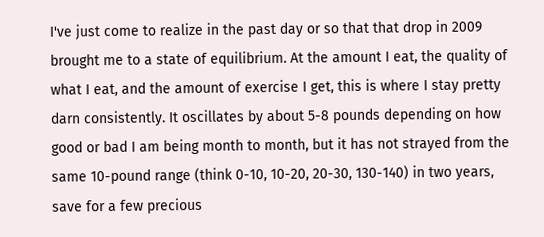I've just come to realize in the past day or so that that drop in 2009 brought me to a state of equilibrium. At the amount I eat, the quality of what I eat, and the amount of exercise I get, this is where I stay pretty darn consistently. It oscillates by about 5-8 pounds depending on how good or bad I am being month to month, but it has not strayed from the same 10-pound range (think 0-10, 10-20, 20-30, 130-140) in two years, save for a few precious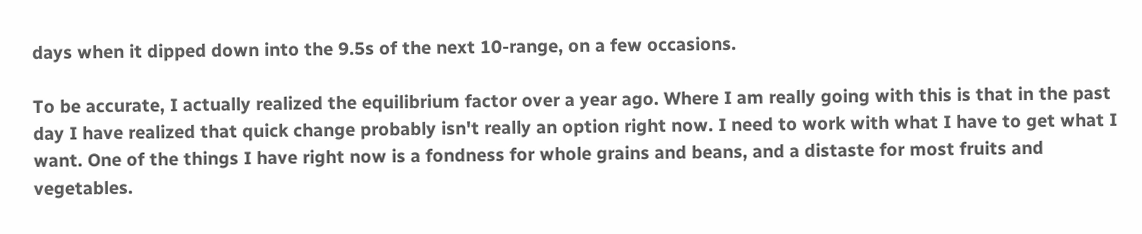days when it dipped down into the 9.5s of the next 10-range, on a few occasions.

To be accurate, I actually realized the equilibrium factor over a year ago. Where I am really going with this is that in the past day I have realized that quick change probably isn't really an option right now. I need to work with what I have to get what I want. One of the things I have right now is a fondness for whole grains and beans, and a distaste for most fruits and vegetables.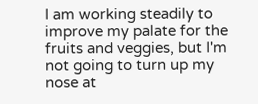I am working steadily to improve my palate for the fruits and veggies, but I'm not going to turn up my nose at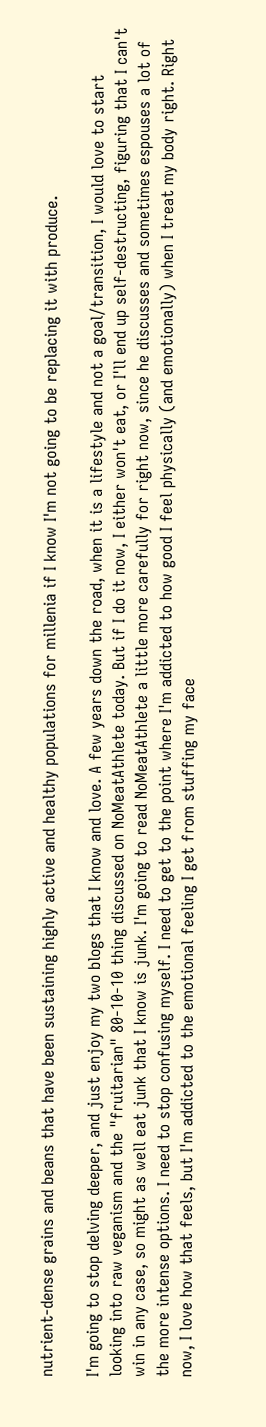nutrient-dense grains and beans that have been sustaining highly active and healthy populations for millenia if I know I'm not going to be replacing it with produce.

I'm going to stop delving deeper, and just enjoy my two blogs that I know and love. A few years down the road, when it is a lifestyle and not a goal/transition, I would love to start looking into raw veganism and the "fruitarian" 80-10-10 thing discussed on NoMeatAthlete today. But if I do it now, I either won't eat, or I'll end up self-destructing, figuring that I can't win in any case, so might as well eat junk that I know is junk. I'm going to read NoMeatAthlete a little more carefully for right now, since he discusses and sometimes espouses a lot of the more intense options. I need to stop confusing myself. I need to get to the point where I'm addicted to how good I feel physically (and emotionally) when I treat my body right. Right now, I love how that feels, but I'm addicted to the emotional feeling I get from stuffing my face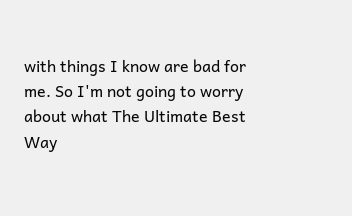with things I know are bad for me. So I'm not going to worry about what The Ultimate Best Way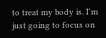to treat my body is. I'm just going to focus on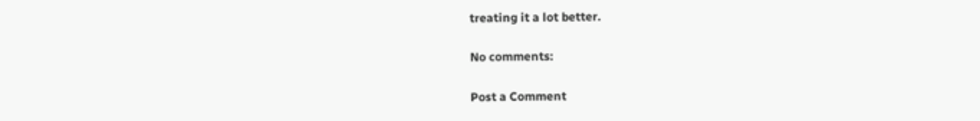treating it a lot better.

No comments:

Post a Comment